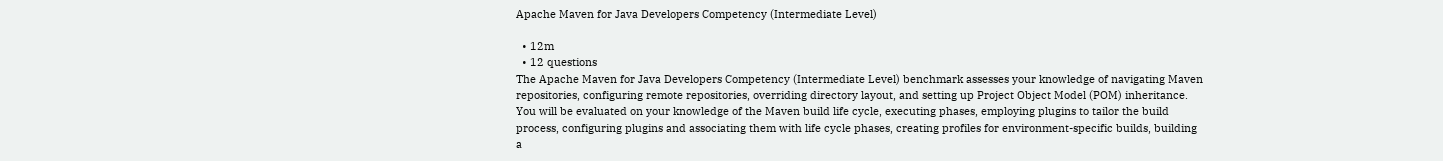Apache Maven for Java Developers Competency (Intermediate Level)

  • 12m
  • 12 questions
The Apache Maven for Java Developers Competency (Intermediate Level) benchmark assesses your knowledge of navigating Maven repositories, configuring remote repositories, overriding directory layout, and setting up Project Object Model (POM) inheritance. You will be evaluated on your knowledge of the Maven build life cycle, executing phases, employing plugins to tailor the build process, configuring plugins and associating them with life cycle phases, creating profiles for environment-specific builds, building a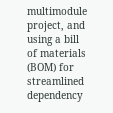multimodule project, and using a bill of materials (BOM) for streamlined dependency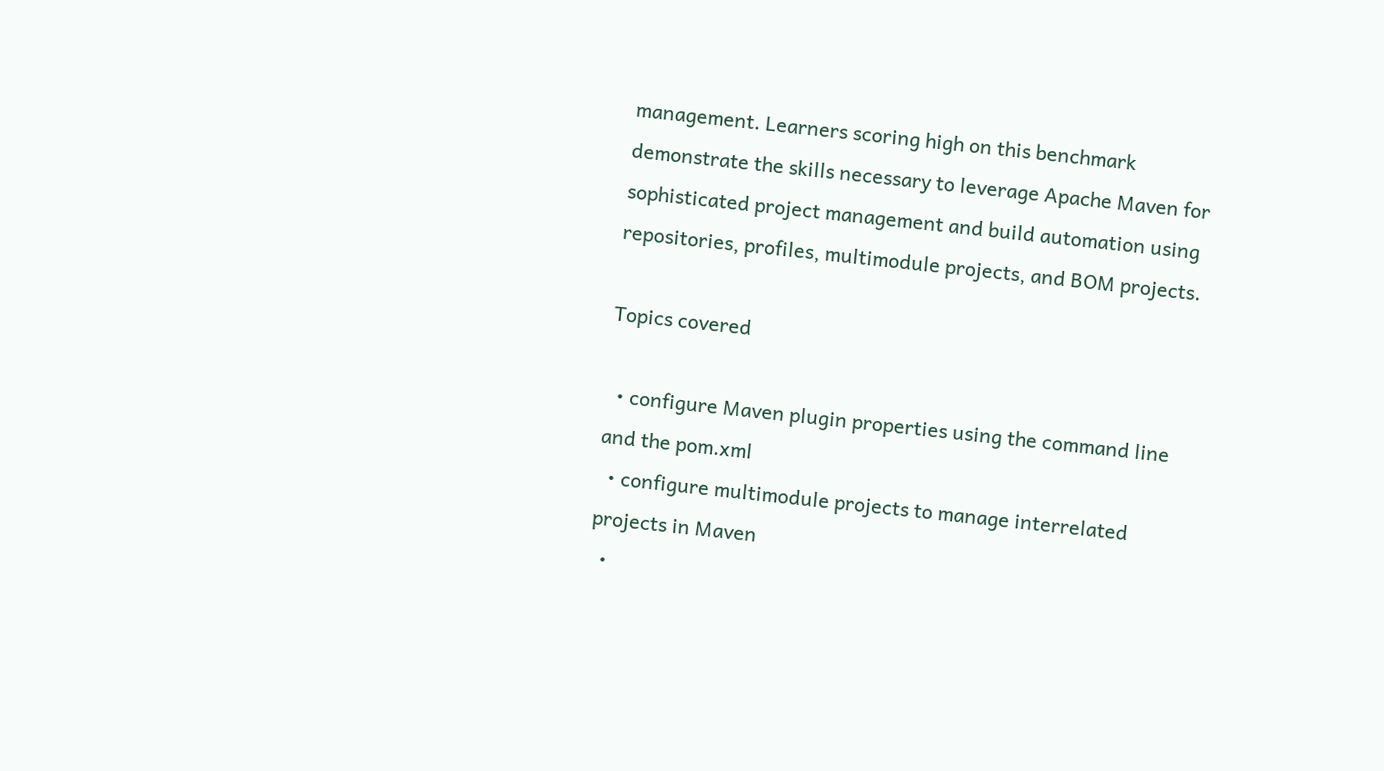management. Learners scoring high on this benchmark demonstrate the skills necessary to leverage Apache Maven for sophisticated project management and build automation using repositories, profiles, multimodule projects, and BOM projects.

Topics covered

  • configure Maven plugin properties using the command line and the pom.xml
  • configure multimodule projects to manage interrelated projects in Maven
  •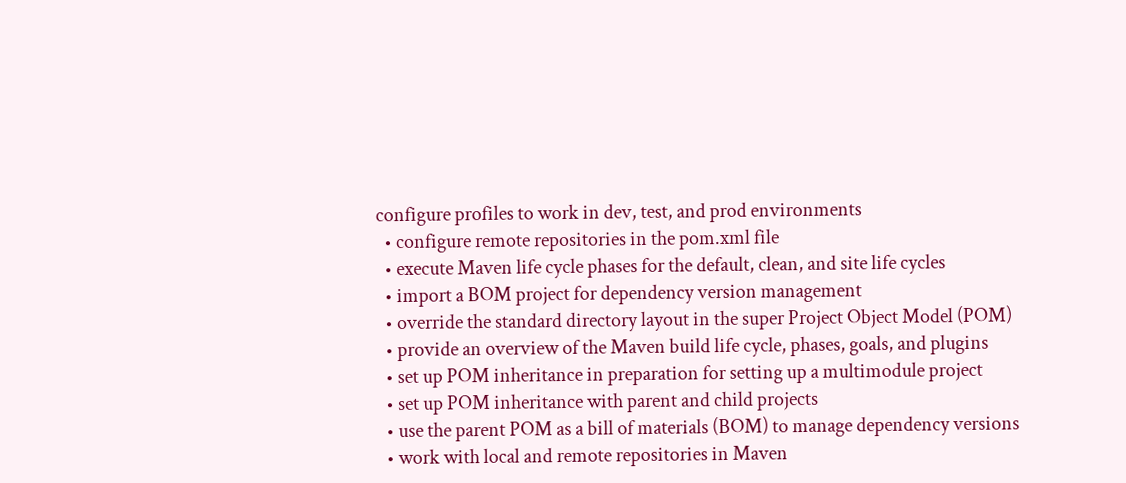configure profiles to work in dev, test, and prod environments
  • configure remote repositories in the pom.xml file
  • execute Maven life cycle phases for the default, clean, and site life cycles
  • import a BOM project for dependency version management
  • override the standard directory layout in the super Project Object Model (POM)
  • provide an overview of the Maven build life cycle, phases, goals, and plugins
  • set up POM inheritance in preparation for setting up a multimodule project
  • set up POM inheritance with parent and child projects
  • use the parent POM as a bill of materials (BOM) to manage dependency versions
  • work with local and remote repositories in Maven